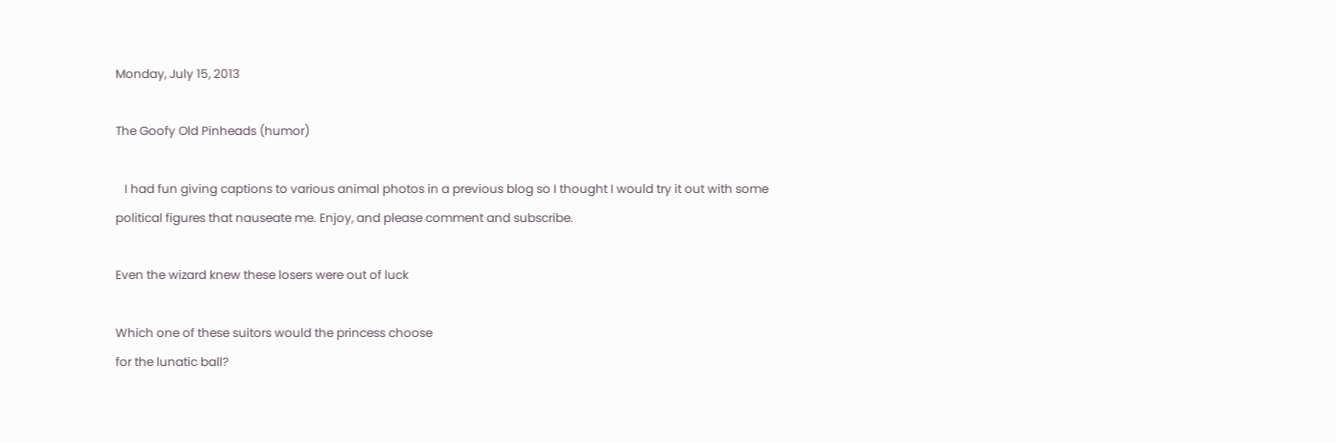Monday, July 15, 2013

The Goofy Old Pinheads (humor)

   I had fun giving captions to various animal photos in a previous blog so I thought I would try it out with some political figures that nauseate me. Enjoy, and please comment and subscribe.

Even the wizard knew these losers were out of luck

Which one of these suitors would the princess choose
for the lunatic ball?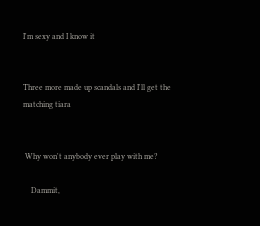I'm sexy and I know it


Three more made up scandals and I'll get the matching tiara


 Why won't anybody ever play with me?

    Dammit,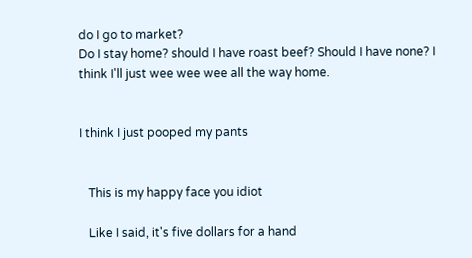do I go to market?
Do I stay home? should I have roast beef? Should I have none? I think I'll just wee wee wee all the way home.


I think I just pooped my pants


   This is my happy face you idiot

   Like I said, it's five dollars for a hand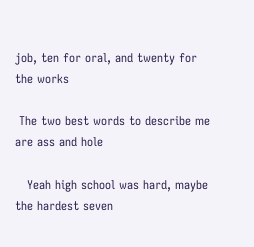job, ten for oral, and twenty for the works

 The two best words to describe me are ass and hole

   Yeah high school was hard, maybe the hardest seven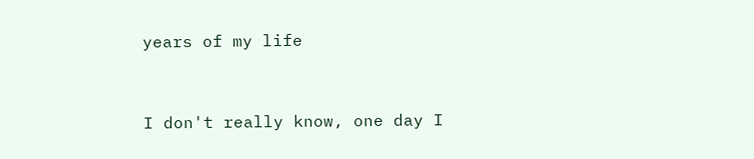years of my life


I don't really know, one day I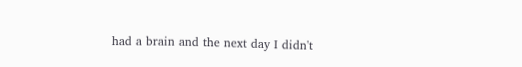had a brain and the next day I didn't